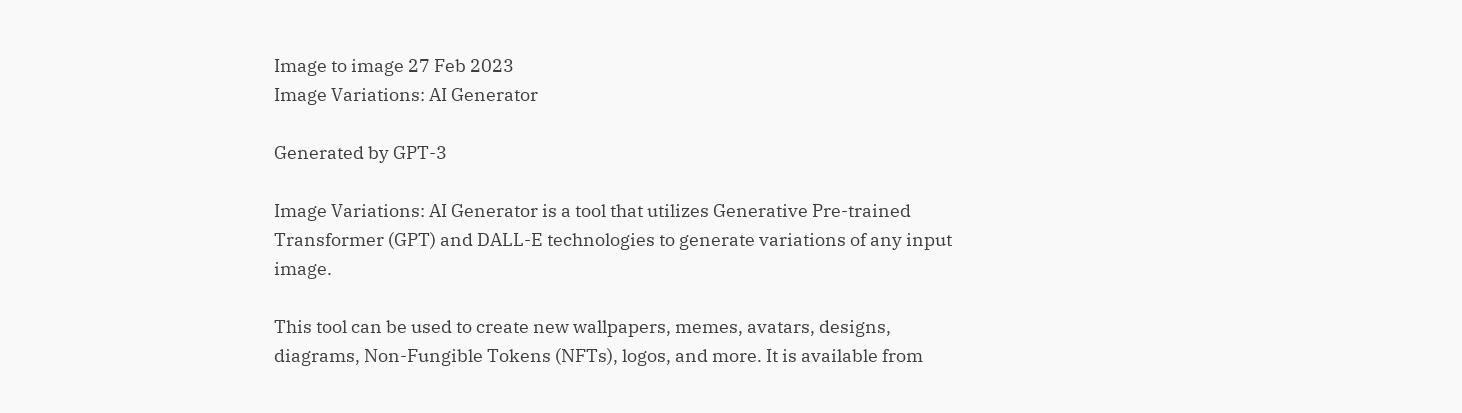Image to image 27 Feb 2023
Image Variations: AI Generator

Generated by GPT-3

Image Variations: AI Generator is a tool that utilizes Generative Pre-trained Transformer (GPT) and DALL-E technologies to generate variations of any input image.

This tool can be used to create new wallpapers, memes, avatars, designs, diagrams, Non-Fungible Tokens (NFTs), logos, and more. It is available from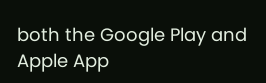both the Google Play and Apple App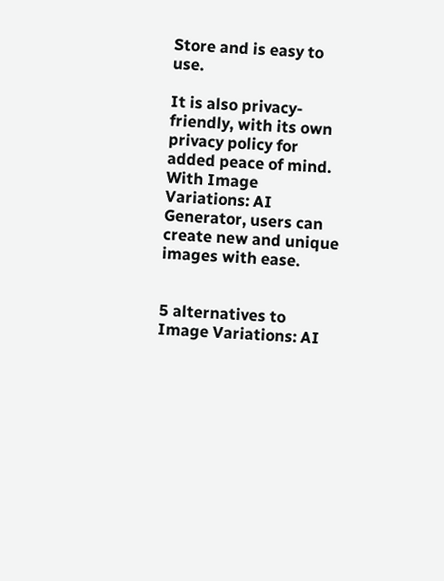Store and is easy to use.

It is also privacy-friendly, with its own privacy policy for added peace of mind. With Image Variations: AI Generator, users can create new and unique images with ease.


5 alternatives to Image Variations: AI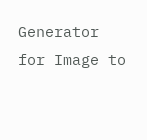Generator for Image to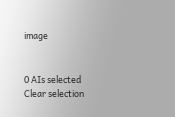image


0 AIs selected
Clear selection